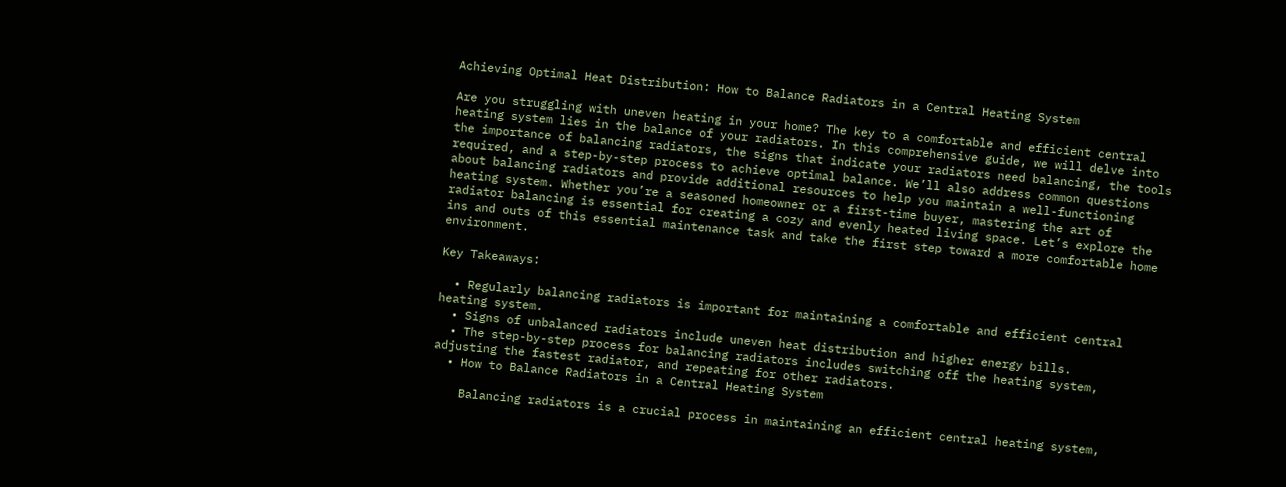Achieving Optimal Heat Distribution: How to Balance Radiators in a Central Heating System

Are you struggling with uneven heating in your home? The key to a comfortable and efficient central heating system lies in the balance of your radiators. In this comprehensive guide, we will delve into the importance of balancing radiators, the signs that indicate your radiators need balancing, the tools required, and a step-by-step process to achieve optimal balance. We’ll also address common questions about balancing radiators and provide additional resources to help you maintain a well-functioning heating system. Whether you’re a seasoned homeowner or a first-time buyer, mastering the art of radiator balancing is essential for creating a cozy and evenly heated living space. Let’s explore the ins and outs of this essential maintenance task and take the first step toward a more comfortable home environment.

Key Takeaways:

  • Regularly balancing radiators is important for maintaining a comfortable and efficient central heating system.
  • Signs of unbalanced radiators include uneven heat distribution and higher energy bills.
  • The step-by-step process for balancing radiators includes switching off the heating system, adjusting the fastest radiator, and repeating for other radiators.
  • How to Balance Radiators in a Central Heating System

    Balancing radiators is a crucial process in maintaining an efficient central heating system,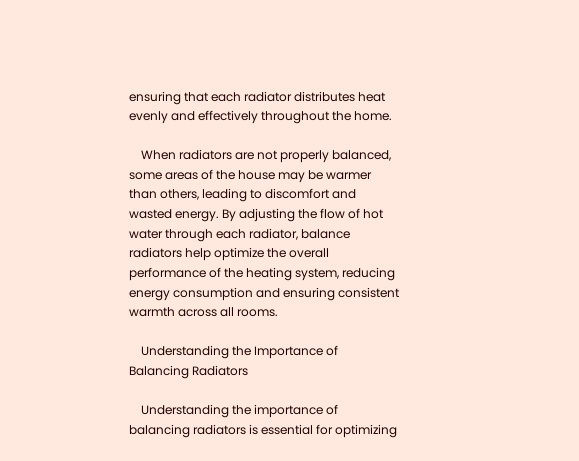ensuring that each radiator distributes heat evenly and effectively throughout the home.

    When radiators are not properly balanced, some areas of the house may be warmer than others, leading to discomfort and wasted energy. By adjusting the flow of hot water through each radiator, balance radiators help optimize the overall performance of the heating system, reducing energy consumption and ensuring consistent warmth across all rooms.

    Understanding the Importance of Balancing Radiators

    Understanding the importance of balancing radiators is essential for optimizing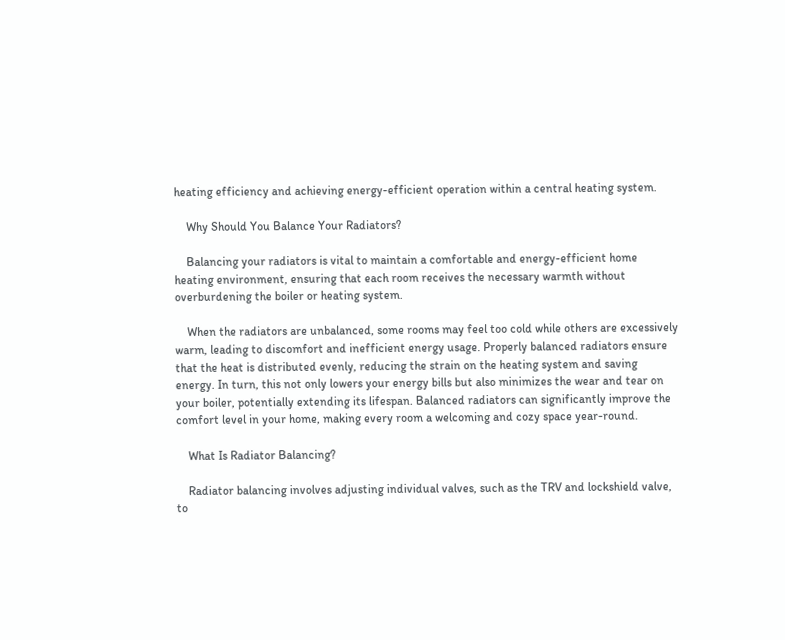heating efficiency and achieving energy-efficient operation within a central heating system.

    Why Should You Balance Your Radiators?

    Balancing your radiators is vital to maintain a comfortable and energy-efficient home heating environment, ensuring that each room receives the necessary warmth without overburdening the boiler or heating system.

    When the radiators are unbalanced, some rooms may feel too cold while others are excessively warm, leading to discomfort and inefficient energy usage. Properly balanced radiators ensure that the heat is distributed evenly, reducing the strain on the heating system and saving energy. In turn, this not only lowers your energy bills but also minimizes the wear and tear on your boiler, potentially extending its lifespan. Balanced radiators can significantly improve the comfort level in your home, making every room a welcoming and cozy space year-round.

    What Is Radiator Balancing?

    Radiator balancing involves adjusting individual valves, such as the TRV and lockshield valve, to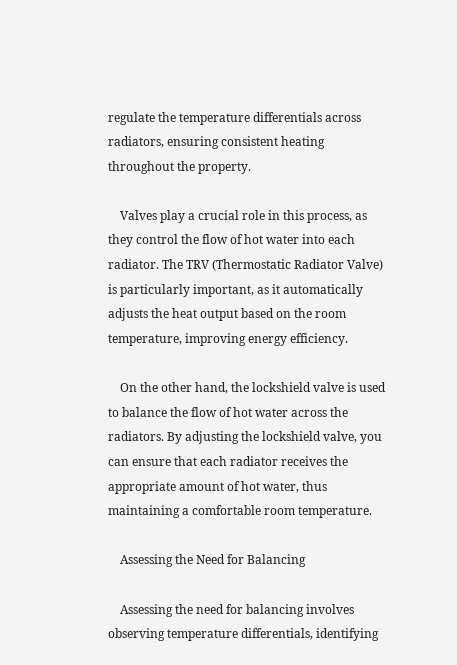regulate the temperature differentials across radiators, ensuring consistent heating throughout the property.

    Valves play a crucial role in this process, as they control the flow of hot water into each radiator. The TRV (Thermostatic Radiator Valve) is particularly important, as it automatically adjusts the heat output based on the room temperature, improving energy efficiency.

    On the other hand, the lockshield valve is used to balance the flow of hot water across the radiators. By adjusting the lockshield valve, you can ensure that each radiator receives the appropriate amount of hot water, thus maintaining a comfortable room temperature.

    Assessing the Need for Balancing

    Assessing the need for balancing involves observing temperature differentials, identifying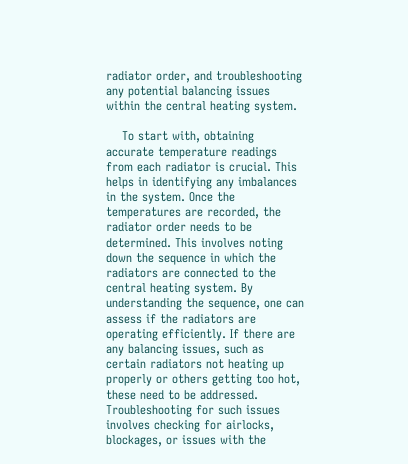radiator order, and troubleshooting any potential balancing issues within the central heating system.

    To start with, obtaining accurate temperature readings from each radiator is crucial. This helps in identifying any imbalances in the system. Once the temperatures are recorded, the radiator order needs to be determined. This involves noting down the sequence in which the radiators are connected to the central heating system. By understanding the sequence, one can assess if the radiators are operating efficiently. If there are any balancing issues, such as certain radiators not heating up properly or others getting too hot, these need to be addressed. Troubleshooting for such issues involves checking for airlocks, blockages, or issues with the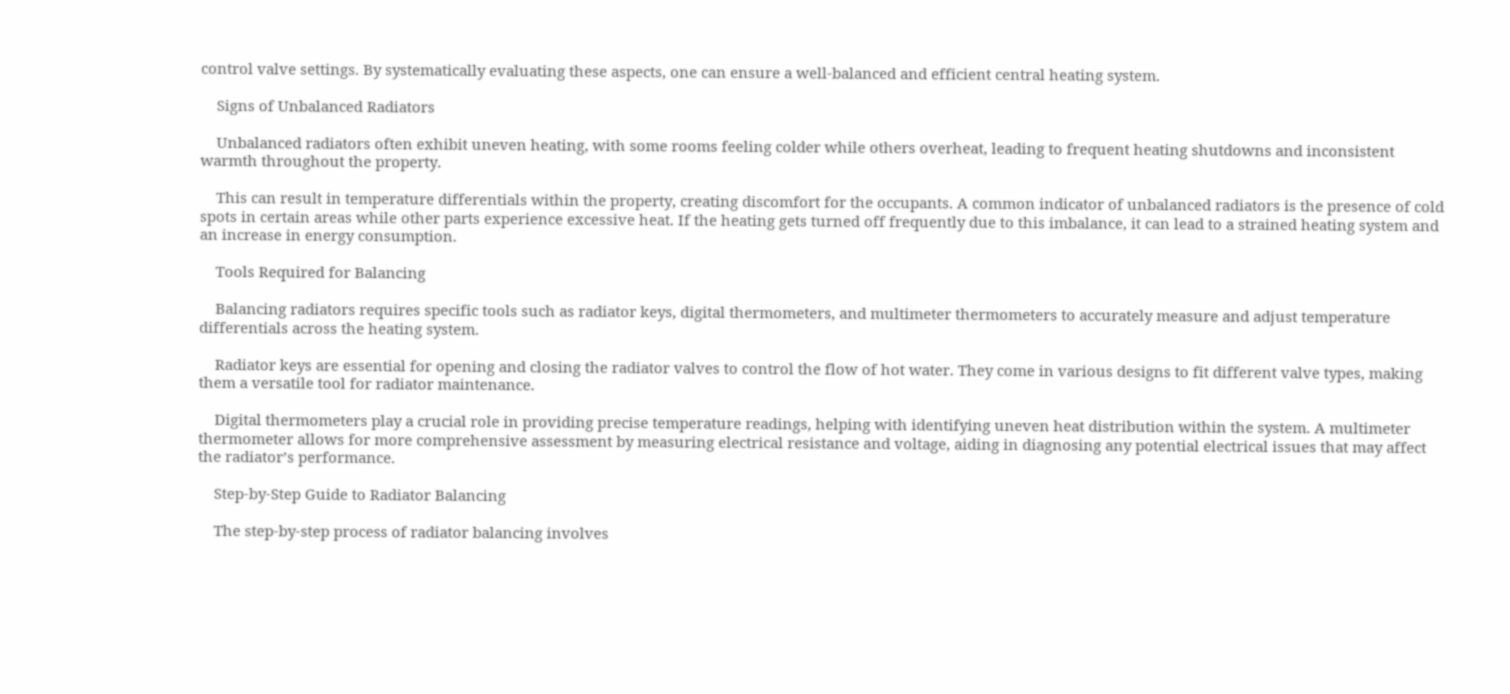control valve settings. By systematically evaluating these aspects, one can ensure a well-balanced and efficient central heating system.

    Signs of Unbalanced Radiators

    Unbalanced radiators often exhibit uneven heating, with some rooms feeling colder while others overheat, leading to frequent heating shutdowns and inconsistent warmth throughout the property.

    This can result in temperature differentials within the property, creating discomfort for the occupants. A common indicator of unbalanced radiators is the presence of cold spots in certain areas while other parts experience excessive heat. If the heating gets turned off frequently due to this imbalance, it can lead to a strained heating system and an increase in energy consumption.

    Tools Required for Balancing

    Balancing radiators requires specific tools such as radiator keys, digital thermometers, and multimeter thermometers to accurately measure and adjust temperature differentials across the heating system.

    Radiator keys are essential for opening and closing the radiator valves to control the flow of hot water. They come in various designs to fit different valve types, making them a versatile tool for radiator maintenance.

    Digital thermometers play a crucial role in providing precise temperature readings, helping with identifying uneven heat distribution within the system. A multimeter thermometer allows for more comprehensive assessment by measuring electrical resistance and voltage, aiding in diagnosing any potential electrical issues that may affect the radiator’s performance.

    Step-by-Step Guide to Radiator Balancing

    The step-by-step process of radiator balancing involves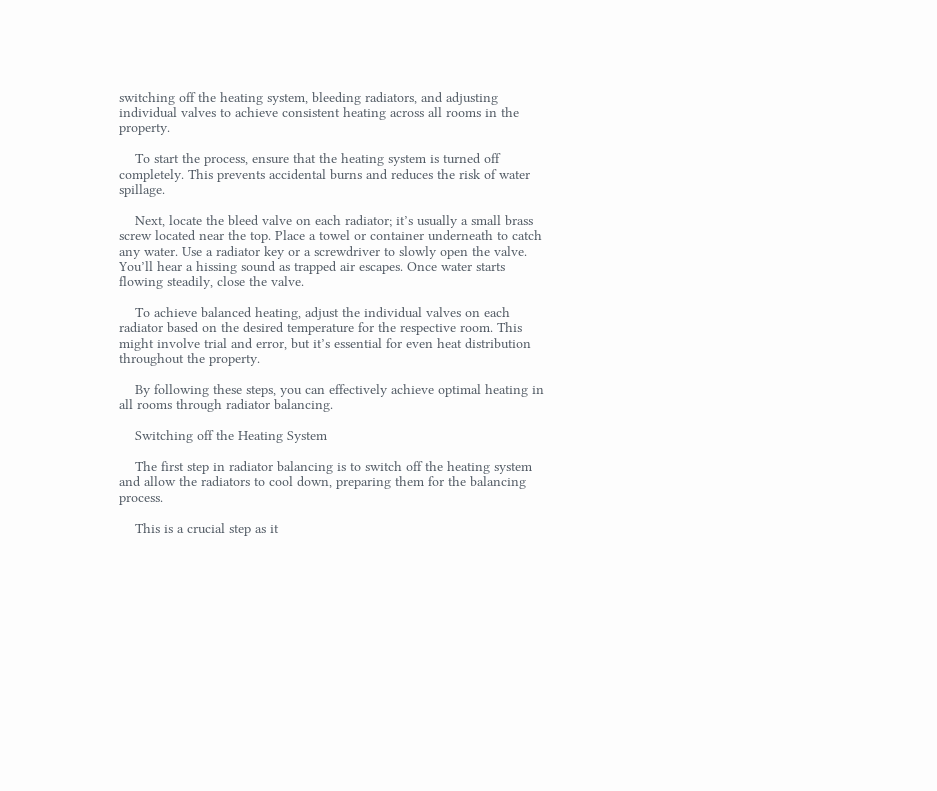switching off the heating system, bleeding radiators, and adjusting individual valves to achieve consistent heating across all rooms in the property.

    To start the process, ensure that the heating system is turned off completely. This prevents accidental burns and reduces the risk of water spillage.

    Next, locate the bleed valve on each radiator; it’s usually a small brass screw located near the top. Place a towel or container underneath to catch any water. Use a radiator key or a screwdriver to slowly open the valve. You’ll hear a hissing sound as trapped air escapes. Once water starts flowing steadily, close the valve.

    To achieve balanced heating, adjust the individual valves on each radiator based on the desired temperature for the respective room. This might involve trial and error, but it’s essential for even heat distribution throughout the property.

    By following these steps, you can effectively achieve optimal heating in all rooms through radiator balancing.

    Switching off the Heating System

    The first step in radiator balancing is to switch off the heating system and allow the radiators to cool down, preparing them for the balancing process.

    This is a crucial step as it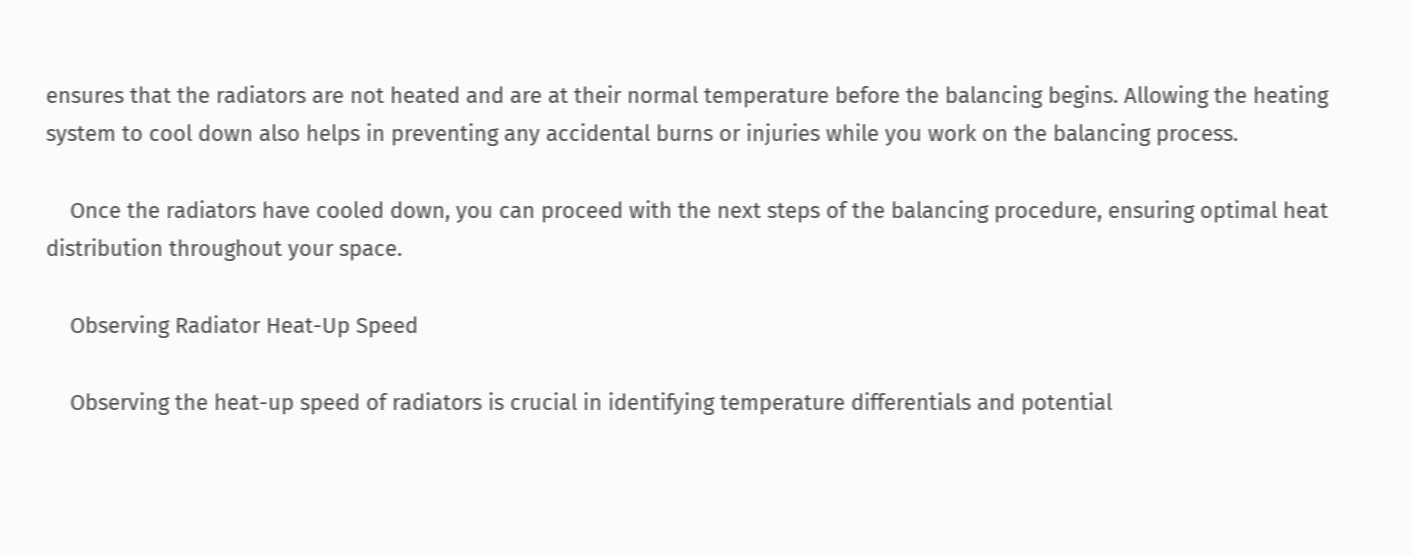ensures that the radiators are not heated and are at their normal temperature before the balancing begins. Allowing the heating system to cool down also helps in preventing any accidental burns or injuries while you work on the balancing process.

    Once the radiators have cooled down, you can proceed with the next steps of the balancing procedure, ensuring optimal heat distribution throughout your space.

    Observing Radiator Heat-Up Speed

    Observing the heat-up speed of radiators is crucial in identifying temperature differentials and potential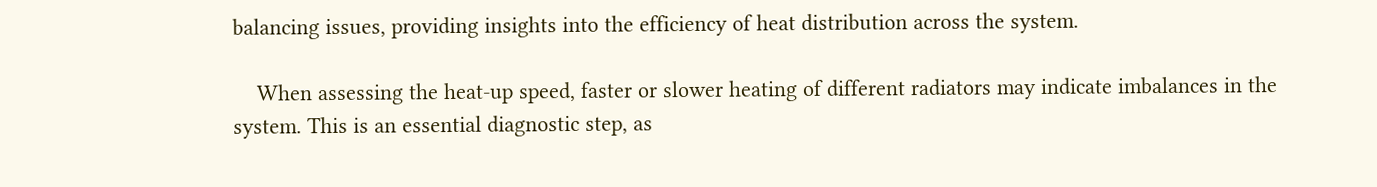balancing issues, providing insights into the efficiency of heat distribution across the system.

    When assessing the heat-up speed, faster or slower heating of different radiators may indicate imbalances in the system. This is an essential diagnostic step, as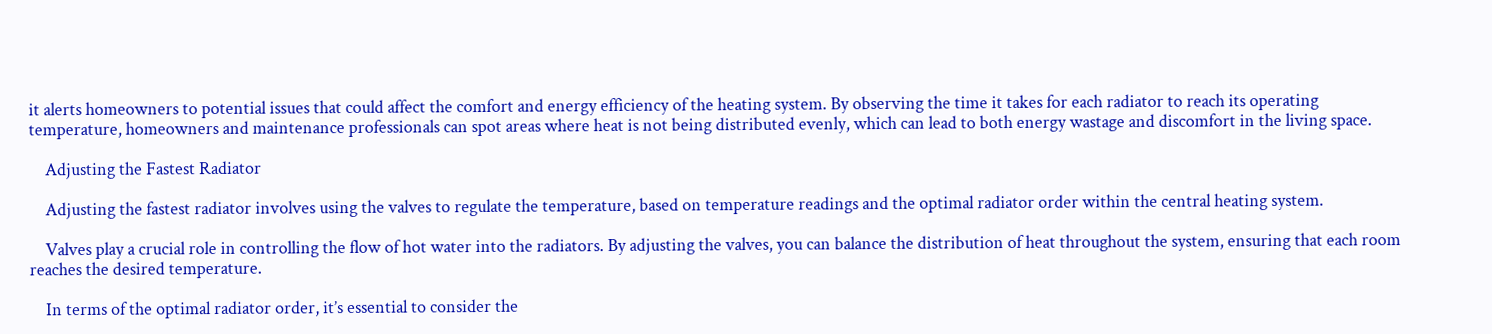it alerts homeowners to potential issues that could affect the comfort and energy efficiency of the heating system. By observing the time it takes for each radiator to reach its operating temperature, homeowners and maintenance professionals can spot areas where heat is not being distributed evenly, which can lead to both energy wastage and discomfort in the living space.

    Adjusting the Fastest Radiator

    Adjusting the fastest radiator involves using the valves to regulate the temperature, based on temperature readings and the optimal radiator order within the central heating system.

    Valves play a crucial role in controlling the flow of hot water into the radiators. By adjusting the valves, you can balance the distribution of heat throughout the system, ensuring that each room reaches the desired temperature.

    In terms of the optimal radiator order, it’s essential to consider the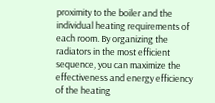proximity to the boiler and the individual heating requirements of each room. By organizing the radiators in the most efficient sequence, you can maximize the effectiveness and energy efficiency of the heating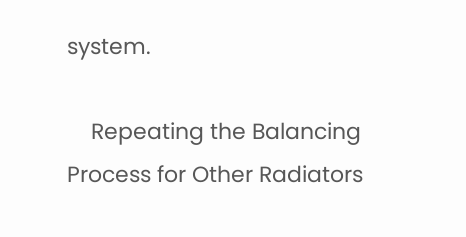system.

    Repeating the Balancing Process for Other Radiators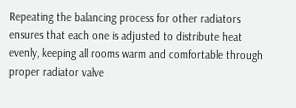Repeating the balancing process for other radiators ensures that each one is adjusted to distribute heat evenly, keeping all rooms warm and comfortable through proper radiator valve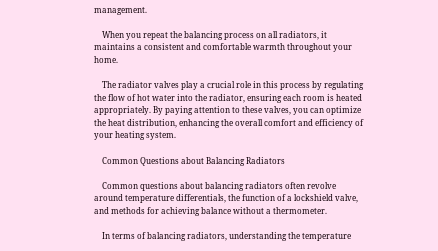management.

    When you repeat the balancing process on all radiators, it maintains a consistent and comfortable warmth throughout your home.

    The radiator valves play a crucial role in this process by regulating the flow of hot water into the radiator, ensuring each room is heated appropriately. By paying attention to these valves, you can optimize the heat distribution, enhancing the overall comfort and efficiency of your heating system.

    Common Questions about Balancing Radiators

    Common questions about balancing radiators often revolve around temperature differentials, the function of a lockshield valve, and methods for achieving balance without a thermometer.

    In terms of balancing radiators, understanding the temperature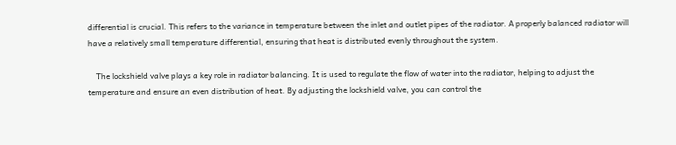differential is crucial. This refers to the variance in temperature between the inlet and outlet pipes of the radiator. A properly balanced radiator will have a relatively small temperature differential, ensuring that heat is distributed evenly throughout the system.

    The lockshield valve plays a key role in radiator balancing. It is used to regulate the flow of water into the radiator, helping to adjust the temperature and ensure an even distribution of heat. By adjusting the lockshield valve, you can control the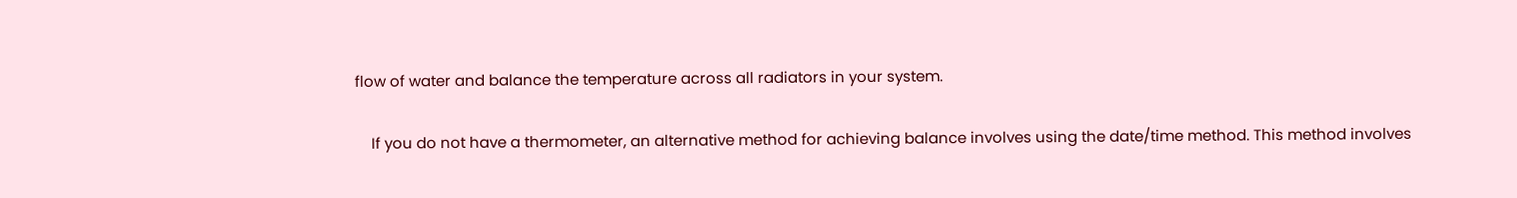flow of water and balance the temperature across all radiators in your system.

    If you do not have a thermometer, an alternative method for achieving balance involves using the date/time method. This method involves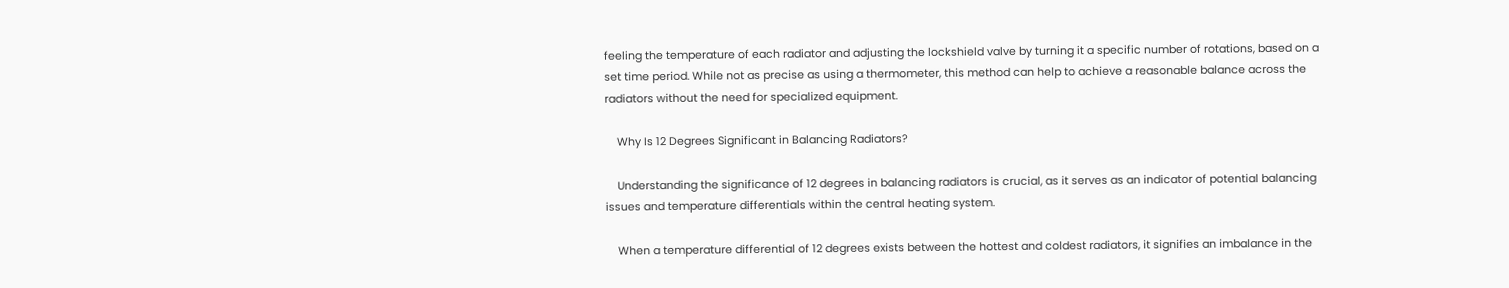feeling the temperature of each radiator and adjusting the lockshield valve by turning it a specific number of rotations, based on a set time period. While not as precise as using a thermometer, this method can help to achieve a reasonable balance across the radiators without the need for specialized equipment.

    Why Is 12 Degrees Significant in Balancing Radiators?

    Understanding the significance of 12 degrees in balancing radiators is crucial, as it serves as an indicator of potential balancing issues and temperature differentials within the central heating system.

    When a temperature differential of 12 degrees exists between the hottest and coldest radiators, it signifies an imbalance in the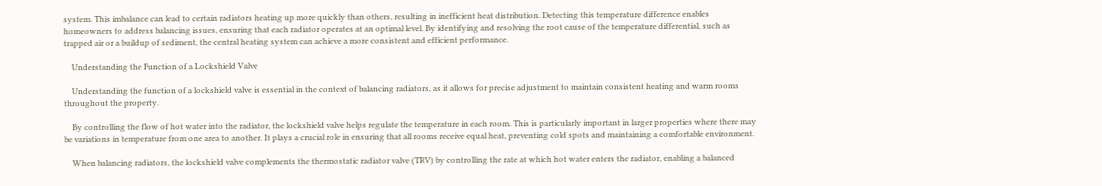system. This imbalance can lead to certain radiators heating up more quickly than others, resulting in inefficient heat distribution. Detecting this temperature difference enables homeowners to address balancing issues, ensuring that each radiator operates at an optimal level. By identifying and resolving the root cause of the temperature differential, such as trapped air or a buildup of sediment, the central heating system can achieve a more consistent and efficient performance.

    Understanding the Function of a Lockshield Valve

    Understanding the function of a lockshield valve is essential in the context of balancing radiators, as it allows for precise adjustment to maintain consistent heating and warm rooms throughout the property.

    By controlling the flow of hot water into the radiator, the lockshield valve helps regulate the temperature in each room. This is particularly important in larger properties where there may be variations in temperature from one area to another. It plays a crucial role in ensuring that all rooms receive equal heat, preventing cold spots and maintaining a comfortable environment.

    When balancing radiators, the lockshield valve complements the thermostatic radiator valve (TRV) by controlling the rate at which hot water enters the radiator, enabling a balanced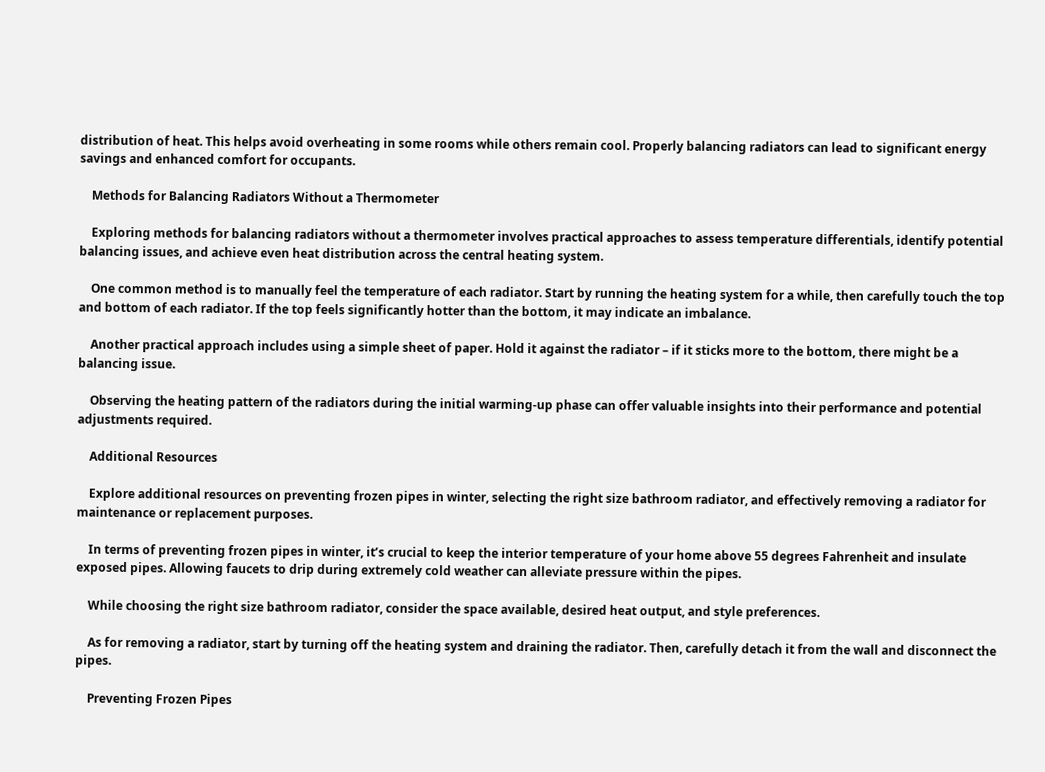distribution of heat. This helps avoid overheating in some rooms while others remain cool. Properly balancing radiators can lead to significant energy savings and enhanced comfort for occupants.

    Methods for Balancing Radiators Without a Thermometer

    Exploring methods for balancing radiators without a thermometer involves practical approaches to assess temperature differentials, identify potential balancing issues, and achieve even heat distribution across the central heating system.

    One common method is to manually feel the temperature of each radiator. Start by running the heating system for a while, then carefully touch the top and bottom of each radiator. If the top feels significantly hotter than the bottom, it may indicate an imbalance.

    Another practical approach includes using a simple sheet of paper. Hold it against the radiator – if it sticks more to the bottom, there might be a balancing issue.

    Observing the heating pattern of the radiators during the initial warming-up phase can offer valuable insights into their performance and potential adjustments required.

    Additional Resources

    Explore additional resources on preventing frozen pipes in winter, selecting the right size bathroom radiator, and effectively removing a radiator for maintenance or replacement purposes.

    In terms of preventing frozen pipes in winter, it’s crucial to keep the interior temperature of your home above 55 degrees Fahrenheit and insulate exposed pipes. Allowing faucets to drip during extremely cold weather can alleviate pressure within the pipes.

    While choosing the right size bathroom radiator, consider the space available, desired heat output, and style preferences.

    As for removing a radiator, start by turning off the heating system and draining the radiator. Then, carefully detach it from the wall and disconnect the pipes.

    Preventing Frozen Pipes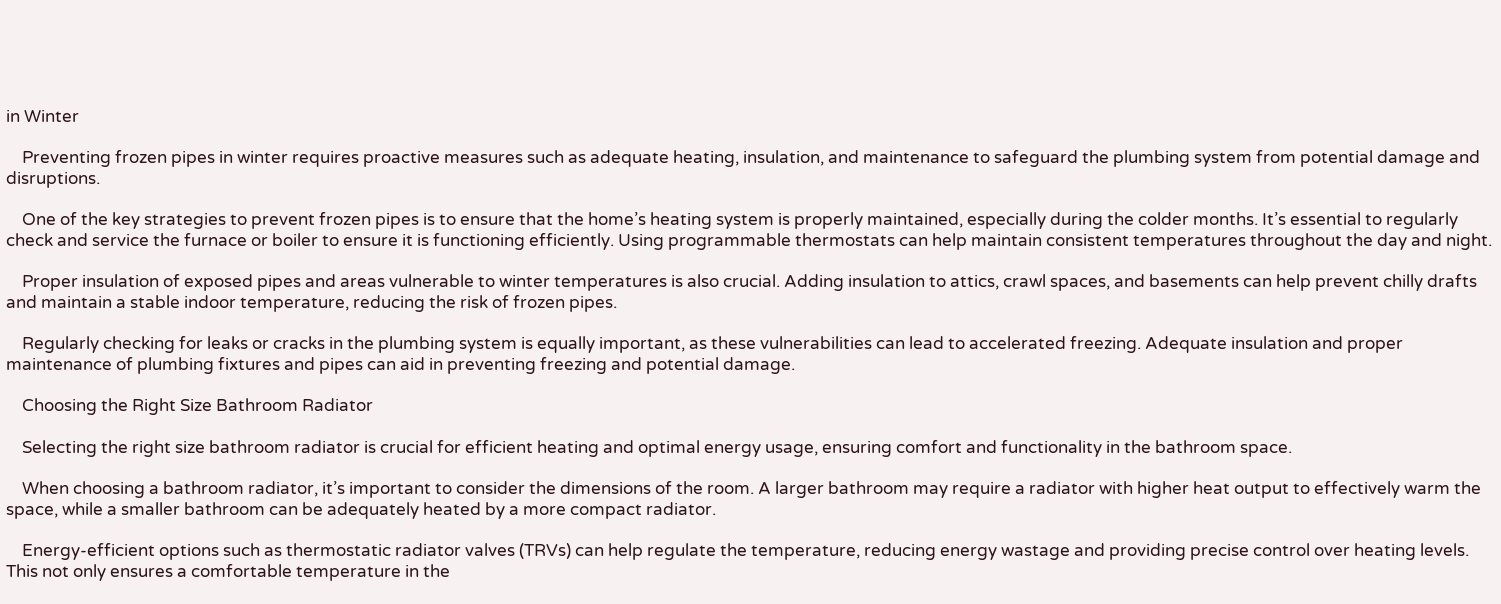in Winter

    Preventing frozen pipes in winter requires proactive measures such as adequate heating, insulation, and maintenance to safeguard the plumbing system from potential damage and disruptions.

    One of the key strategies to prevent frozen pipes is to ensure that the home’s heating system is properly maintained, especially during the colder months. It’s essential to regularly check and service the furnace or boiler to ensure it is functioning efficiently. Using programmable thermostats can help maintain consistent temperatures throughout the day and night.

    Proper insulation of exposed pipes and areas vulnerable to winter temperatures is also crucial. Adding insulation to attics, crawl spaces, and basements can help prevent chilly drafts and maintain a stable indoor temperature, reducing the risk of frozen pipes.

    Regularly checking for leaks or cracks in the plumbing system is equally important, as these vulnerabilities can lead to accelerated freezing. Adequate insulation and proper maintenance of plumbing fixtures and pipes can aid in preventing freezing and potential damage.

    Choosing the Right Size Bathroom Radiator

    Selecting the right size bathroom radiator is crucial for efficient heating and optimal energy usage, ensuring comfort and functionality in the bathroom space.

    When choosing a bathroom radiator, it’s important to consider the dimensions of the room. A larger bathroom may require a radiator with higher heat output to effectively warm the space, while a smaller bathroom can be adequately heated by a more compact radiator.

    Energy-efficient options such as thermostatic radiator valves (TRVs) can help regulate the temperature, reducing energy wastage and providing precise control over heating levels. This not only ensures a comfortable temperature in the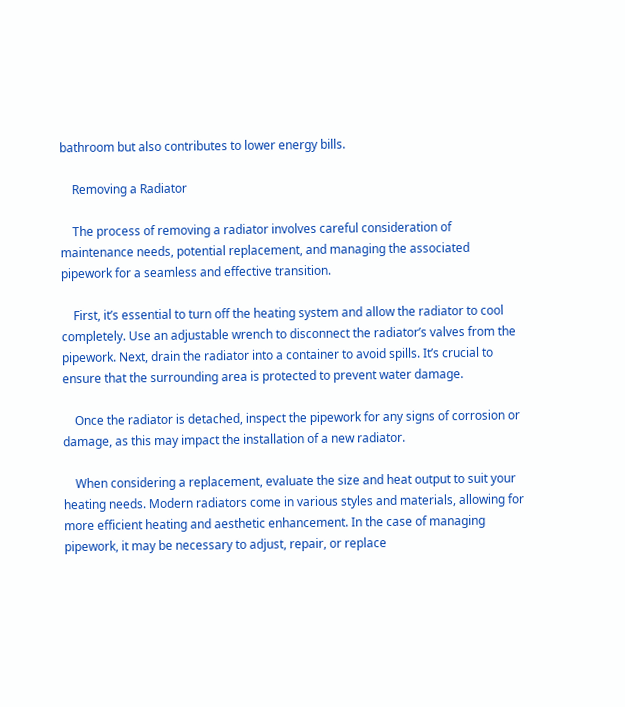bathroom but also contributes to lower energy bills.

    Removing a Radiator

    The process of removing a radiator involves careful consideration of maintenance needs, potential replacement, and managing the associated pipework for a seamless and effective transition.

    First, it’s essential to turn off the heating system and allow the radiator to cool completely. Use an adjustable wrench to disconnect the radiator’s valves from the pipework. Next, drain the radiator into a container to avoid spills. It’s crucial to ensure that the surrounding area is protected to prevent water damage.

    Once the radiator is detached, inspect the pipework for any signs of corrosion or damage, as this may impact the installation of a new radiator.

    When considering a replacement, evaluate the size and heat output to suit your heating needs. Modern radiators come in various styles and materials, allowing for more efficient heating and aesthetic enhancement. In the case of managing pipework, it may be necessary to adjust, repair, or replace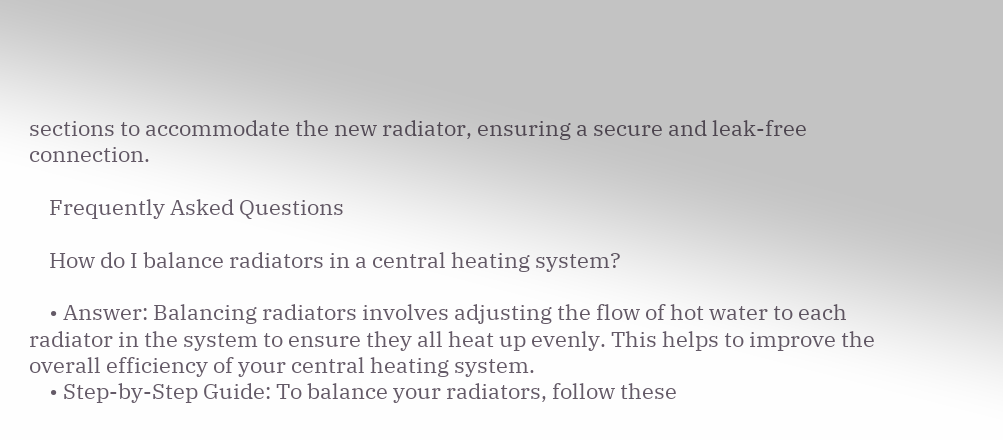sections to accommodate the new radiator, ensuring a secure and leak-free connection.

    Frequently Asked Questions

    How do I balance radiators in a central heating system?

    • Answer: Balancing radiators involves adjusting the flow of hot water to each radiator in the system to ensure they all heat up evenly. This helps to improve the overall efficiency of your central heating system.
    • Step-by-Step Guide: To balance your radiators, follow these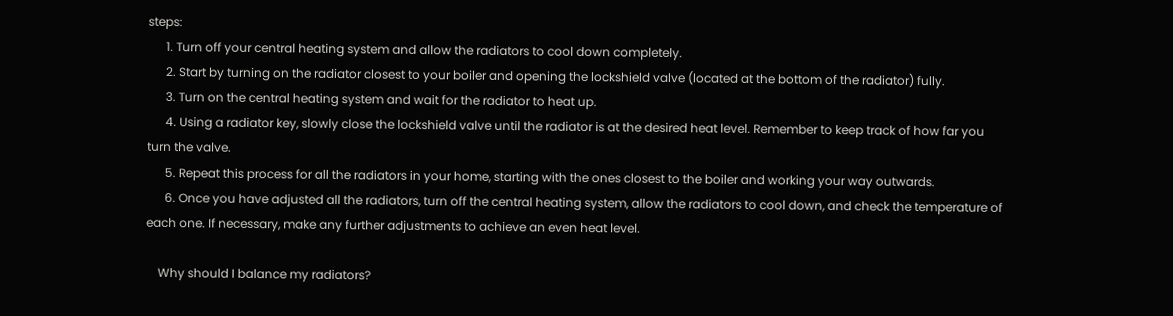steps:
      1. Turn off your central heating system and allow the radiators to cool down completely.
      2. Start by turning on the radiator closest to your boiler and opening the lockshield valve (located at the bottom of the radiator) fully.
      3. Turn on the central heating system and wait for the radiator to heat up.
      4. Using a radiator key, slowly close the lockshield valve until the radiator is at the desired heat level. Remember to keep track of how far you turn the valve.
      5. Repeat this process for all the radiators in your home, starting with the ones closest to the boiler and working your way outwards.
      6. Once you have adjusted all the radiators, turn off the central heating system, allow the radiators to cool down, and check the temperature of each one. If necessary, make any further adjustments to achieve an even heat level.

    Why should I balance my radiators?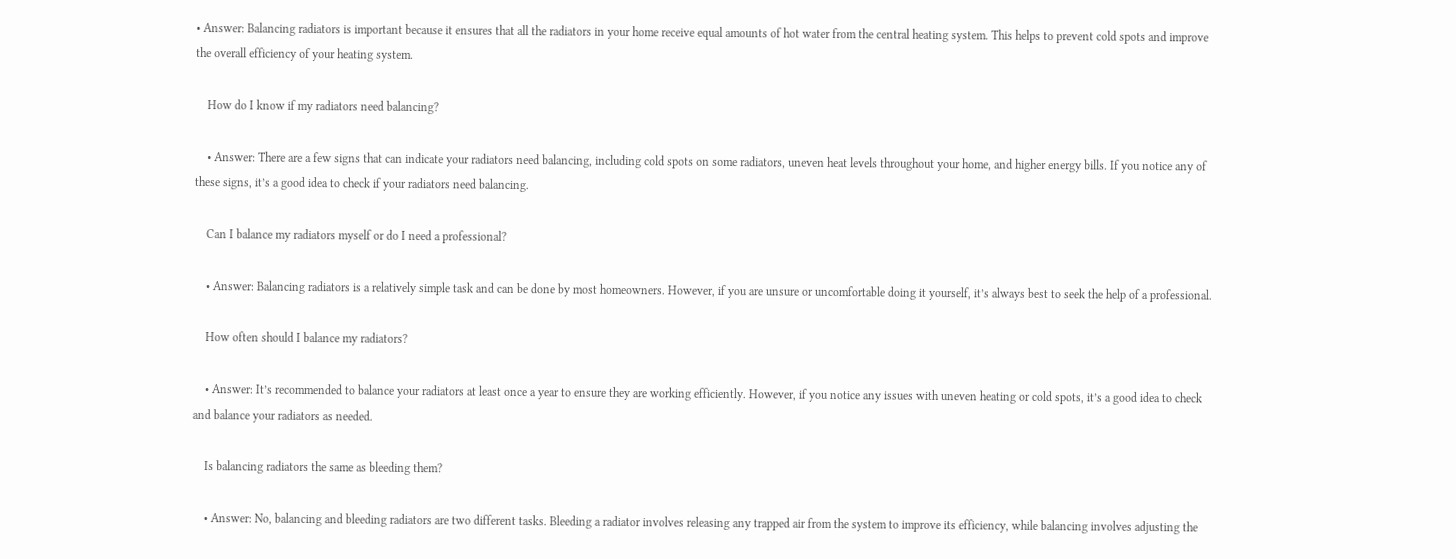• Answer: Balancing radiators is important because it ensures that all the radiators in your home receive equal amounts of hot water from the central heating system. This helps to prevent cold spots and improve the overall efficiency of your heating system.

    How do I know if my radiators need balancing?

    • Answer: There are a few signs that can indicate your radiators need balancing, including cold spots on some radiators, uneven heat levels throughout your home, and higher energy bills. If you notice any of these signs, it’s a good idea to check if your radiators need balancing.

    Can I balance my radiators myself or do I need a professional?

    • Answer: Balancing radiators is a relatively simple task and can be done by most homeowners. However, if you are unsure or uncomfortable doing it yourself, it’s always best to seek the help of a professional.

    How often should I balance my radiators?

    • Answer: It’s recommended to balance your radiators at least once a year to ensure they are working efficiently. However, if you notice any issues with uneven heating or cold spots, it’s a good idea to check and balance your radiators as needed.

    Is balancing radiators the same as bleeding them?

    • Answer: No, balancing and bleeding radiators are two different tasks. Bleeding a radiator involves releasing any trapped air from the system to improve its efficiency, while balancing involves adjusting the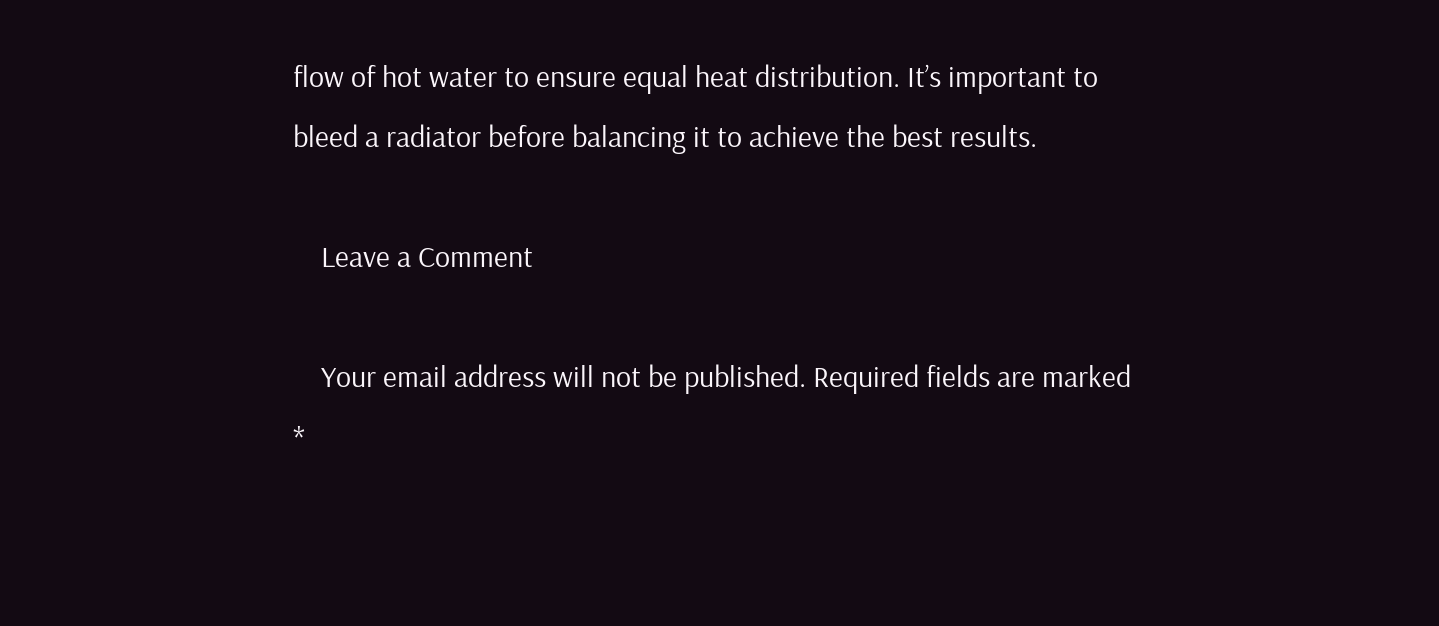flow of hot water to ensure equal heat distribution. It’s important to bleed a radiator before balancing it to achieve the best results.

    Leave a Comment

    Your email address will not be published. Required fields are marked *